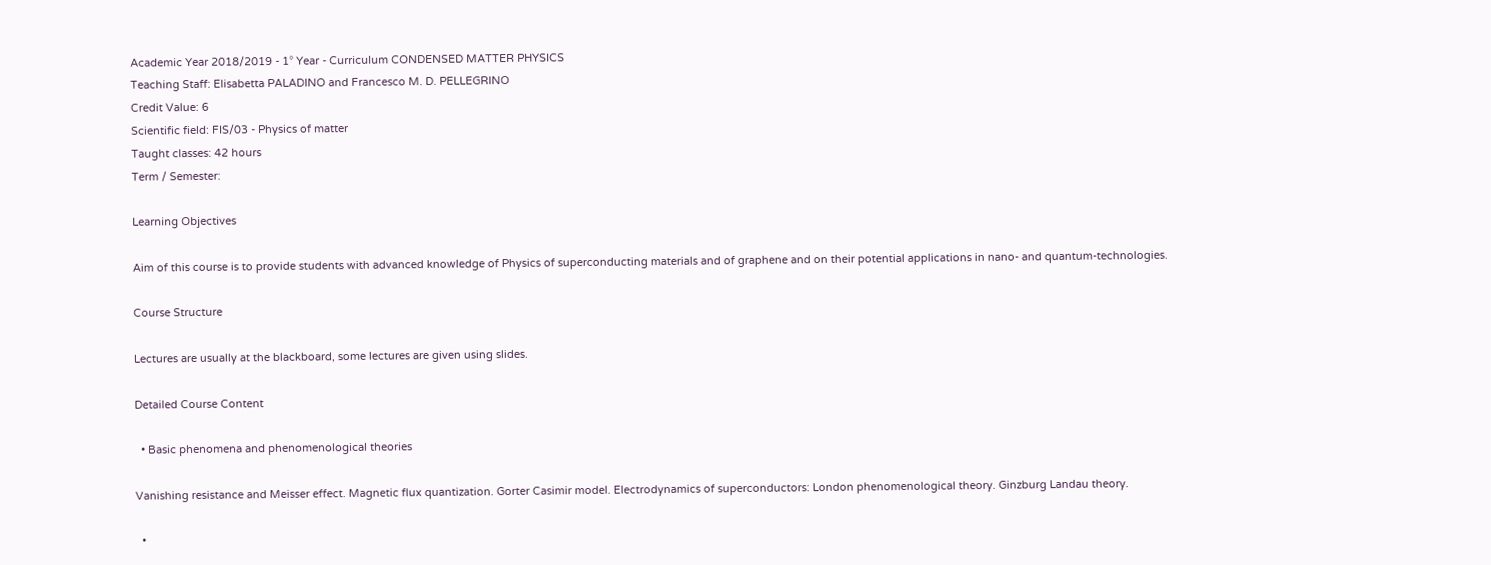Academic Year 2018/2019 - 1° Year - Curriculum CONDENSED MATTER PHYSICS
Teaching Staff: Elisabetta PALADINO and Francesco M. D. PELLEGRINO
Credit Value: 6
Scientific field: FIS/03 - Physics of matter
Taught classes: 42 hours
Term / Semester:

Learning Objectives

Aim of this course is to provide students with advanced knowledge of Physics of superconducting materials and of graphene and on their potential applications in nano- and quantum-technologies.

Course Structure

Lectures are usually at the blackboard, some lectures are given using slides.

Detailed Course Content

  • Basic phenomena and phenomenological theories

Vanishing resistance and Meisser effect. Magnetic flux quantization. Gorter Casimir model. Electrodynamics of superconductors: London phenomenological theory. Ginzburg Landau theory.

  •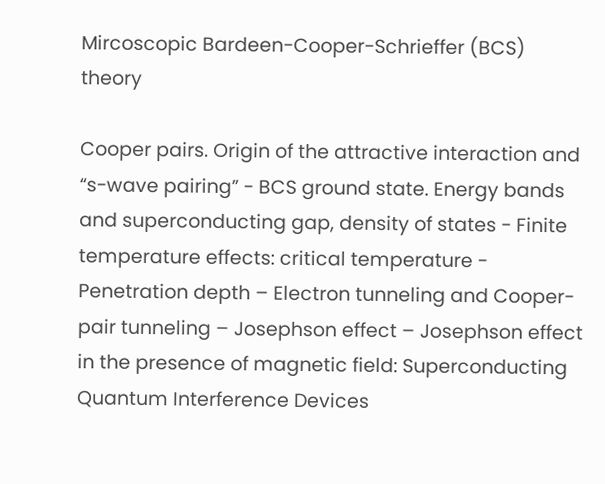Mircoscopic Bardeen-Cooper-Schrieffer (BCS) theory

Cooper pairs. Origin of the attractive interaction and “s-wave pairing” - BCS ground state. Energy bands and superconducting gap, density of states - Finite temperature effects: critical temperature - Penetration depth – Electron tunneling and Cooper-pair tunneling – Josephson effect – Josephson effect in the presence of magnetic field: Superconducting Quantum Interference Devices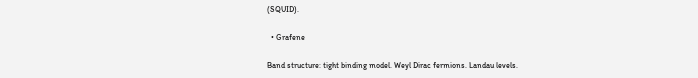(SQUID).

  • Grafene

Band structure: tight binding model. Weyl Dirac fermions. Landau levels.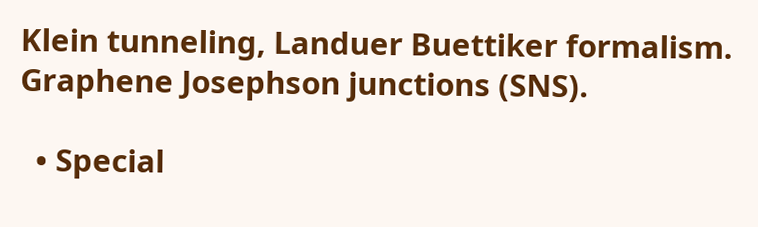Klein tunneling, Landuer Buettiker formalism. Graphene Josephson junctions (SNS).

  • Special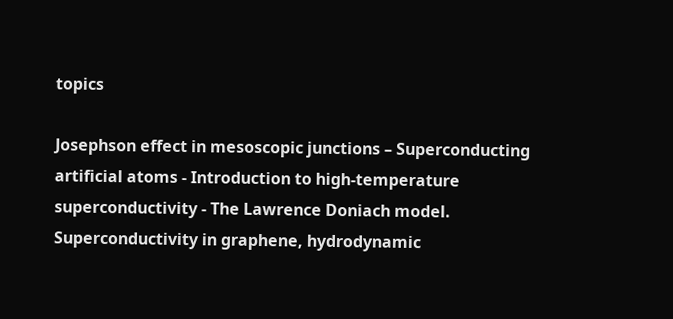topics

Josephson effect in mesoscopic junctions – Superconducting artificial atoms - Introduction to high-temperature superconductivity - The Lawrence Doniach model. Superconductivity in graphene, hydrodynamic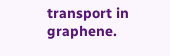transport in graphene.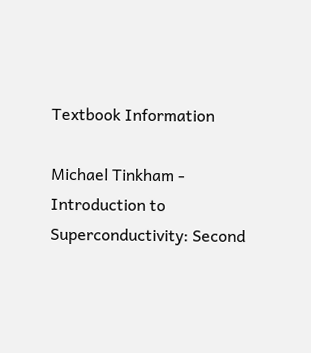Textbook Information

Michael Tinkham - Introduction to Superconductivity: Second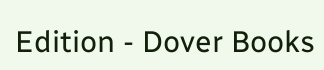Edition - Dover Books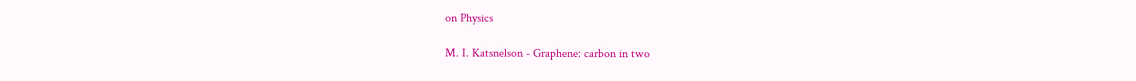on Physics

M. I. Katsnelson - Graphene: carbon in two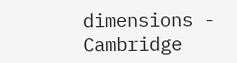dimensions - Cambridge